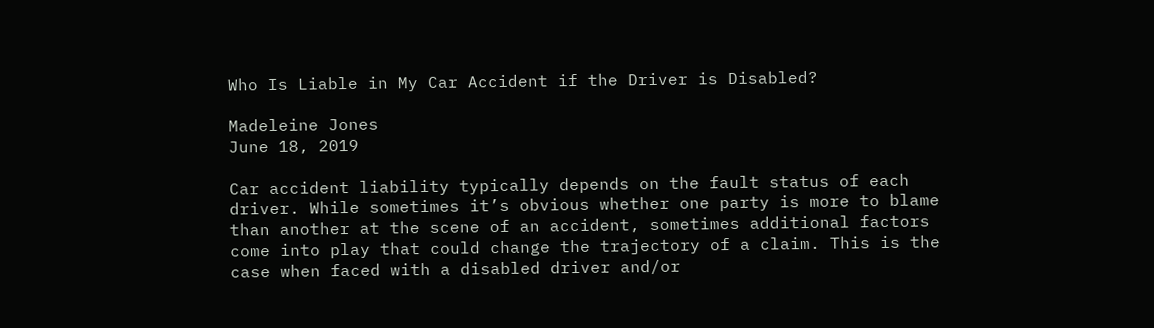Who Is Liable in My Car Accident if the Driver is Disabled?

Madeleine Jones
June 18, 2019

Car accident liability typically depends on the fault status of each driver. While sometimes it’s obvious whether one party is more to blame than another at the scene of an accident, sometimes additional factors come into play that could change the trajectory of a claim. This is the case when faced with a disabled driver and/or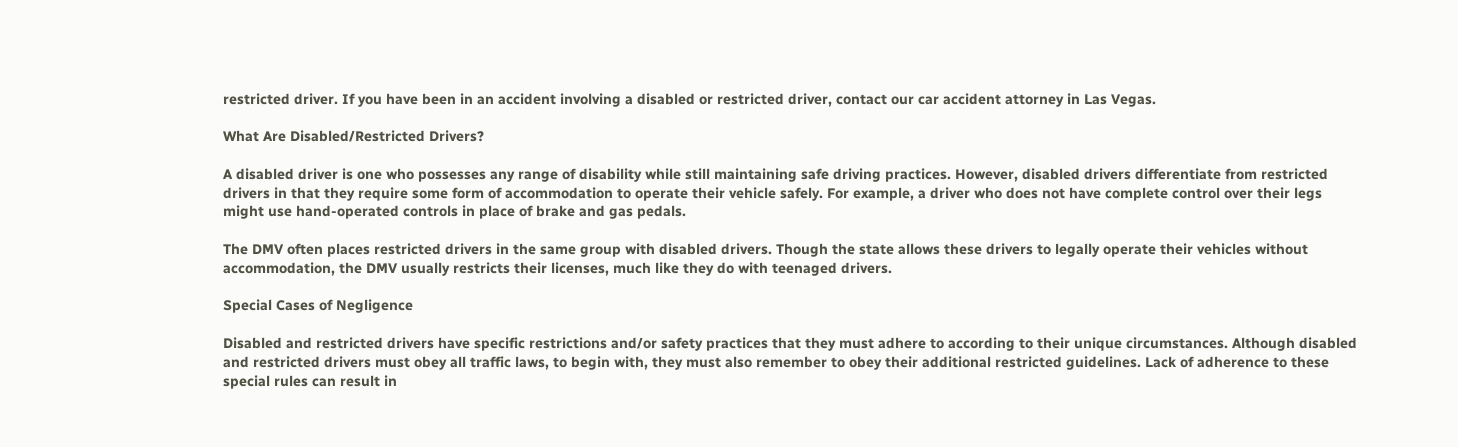restricted driver. If you have been in an accident involving a disabled or restricted driver, contact our car accident attorney in Las Vegas.

What Are Disabled/Restricted Drivers?

A disabled driver is one who possesses any range of disability while still maintaining safe driving practices. However, disabled drivers differentiate from restricted drivers in that they require some form of accommodation to operate their vehicle safely. For example, a driver who does not have complete control over their legs might use hand-operated controls in place of brake and gas pedals.

The DMV often places restricted drivers in the same group with disabled drivers. Though the state allows these drivers to legally operate their vehicles without accommodation, the DMV usually restricts their licenses, much like they do with teenaged drivers.

Special Cases of Negligence

Disabled and restricted drivers have specific restrictions and/or safety practices that they must adhere to according to their unique circumstances. Although disabled and restricted drivers must obey all traffic laws, to begin with, they must also remember to obey their additional restricted guidelines. Lack of adherence to these special rules can result in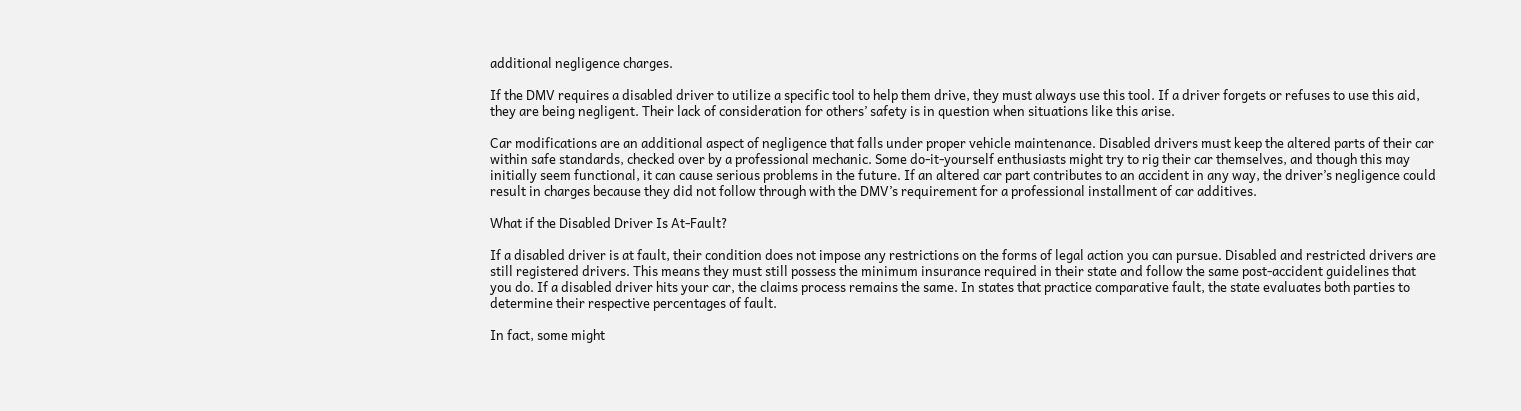additional negligence charges.

If the DMV requires a disabled driver to utilize a specific tool to help them drive, they must always use this tool. If a driver forgets or refuses to use this aid, they are being negligent. Their lack of consideration for others’ safety is in question when situations like this arise.

Car modifications are an additional aspect of negligence that falls under proper vehicle maintenance. Disabled drivers must keep the altered parts of their car within safe standards, checked over by a professional mechanic. Some do-it-yourself enthusiasts might try to rig their car themselves, and though this may initially seem functional, it can cause serious problems in the future. If an altered car part contributes to an accident in any way, the driver’s negligence could result in charges because they did not follow through with the DMV’s requirement for a professional installment of car additives.

What if the Disabled Driver Is At-Fault?

If a disabled driver is at fault, their condition does not impose any restrictions on the forms of legal action you can pursue. Disabled and restricted drivers are still registered drivers. This means they must still possess the minimum insurance required in their state and follow the same post-accident guidelines that you do. If a disabled driver hits your car, the claims process remains the same. In states that practice comparative fault, the state evaluates both parties to determine their respective percentages of fault.

In fact, some might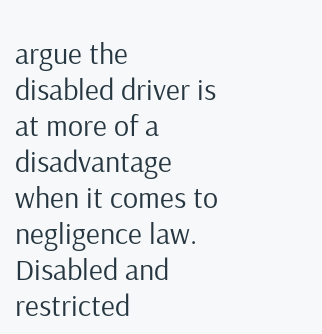argue the disabled driver is at more of a disadvantage when it comes to negligence law. Disabled and restricted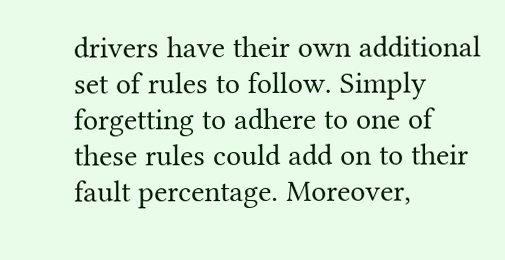drivers have their own additional set of rules to follow. Simply forgetting to adhere to one of these rules could add on to their fault percentage. Moreover,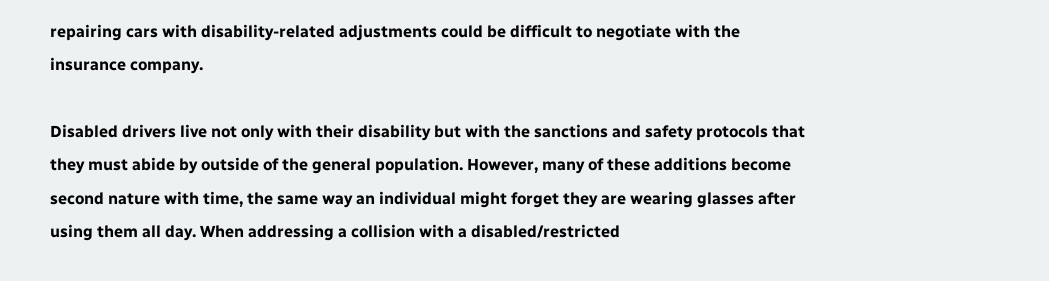repairing cars with disability-related adjustments could be difficult to negotiate with the insurance company.

Disabled drivers live not only with their disability but with the sanctions and safety protocols that they must abide by outside of the general population. However, many of these additions become second nature with time, the same way an individual might forget they are wearing glasses after using them all day. When addressing a collision with a disabled/restricted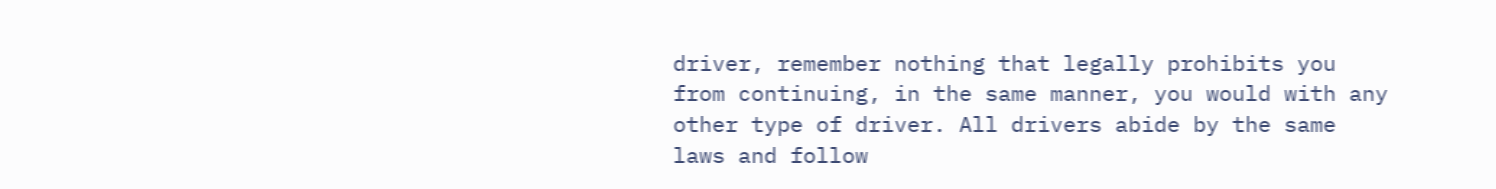driver, remember nothing that legally prohibits you from continuing, in the same manner, you would with any other type of driver. All drivers abide by the same laws and follow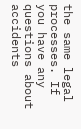the same legal processes. If you have any questions about accidents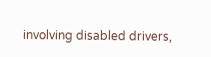involving disabled drivers,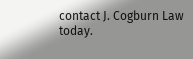contact J. Cogburn Law today.